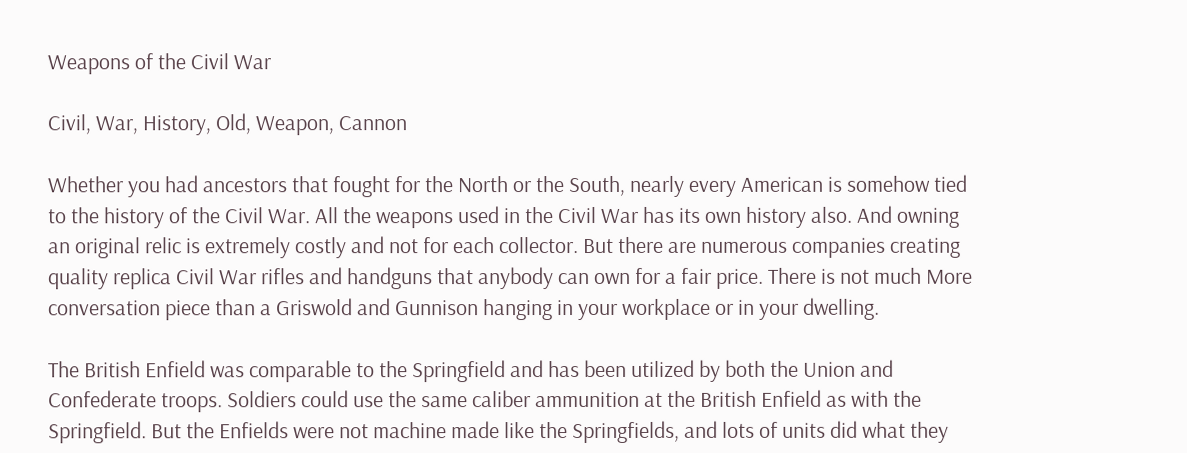Weapons of the Civil War

Civil, War, History, Old, Weapon, Cannon

Whether you had ancestors that fought for the North or the South, nearly every American is somehow tied to the history of the Civil War. All the weapons used in the Civil War has its own history also. And owning an original relic is extremely costly and not for each collector. But there are numerous companies creating quality replica Civil War rifles and handguns that anybody can own for a fair price. There is not much More conversation piece than a Griswold and Gunnison hanging in your workplace or in your dwelling.

The British Enfield was comparable to the Springfield and has been utilized by both the Union and Confederate troops. Soldiers could use the same caliber ammunition at the British Enfield as with the Springfield. But the Enfields were not machine made like the Springfields, and lots of units did what they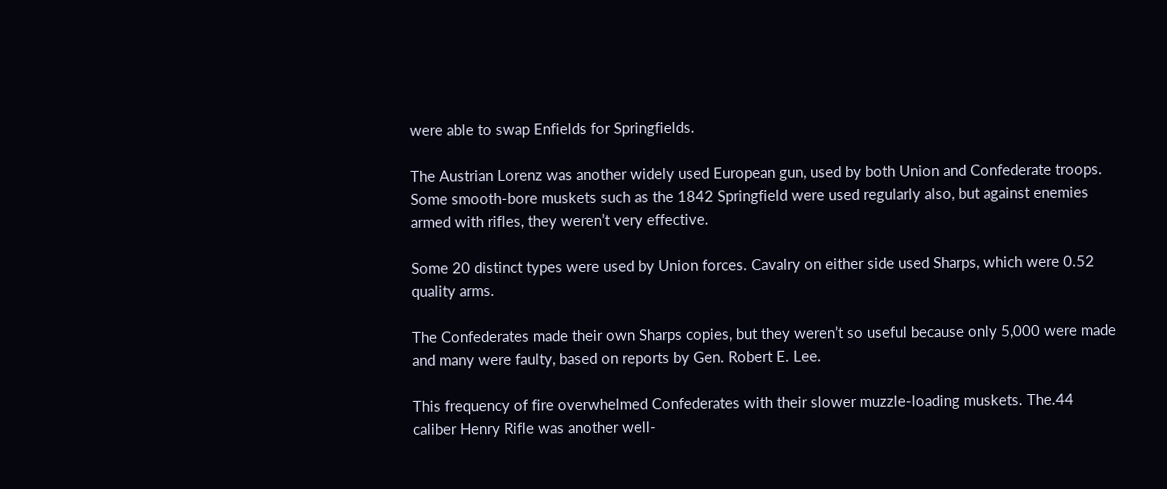were able to swap Enfields for Springfields.

The Austrian Lorenz was another widely used European gun, used by both Union and Confederate troops. Some smooth-bore muskets such as the 1842 Springfield were used regularly also, but against enemies armed with rifles, they weren’t very effective.

Some 20 distinct types were used by Union forces. Cavalry on either side used Sharps, which were 0.52 quality arms.

The Confederates made their own Sharps copies, but they weren’t so useful because only 5,000 were made and many were faulty, based on reports by Gen. Robert E. Lee.

This frequency of fire overwhelmed Confederates with their slower muzzle-loading muskets. The.44 caliber Henry Rifle was another well-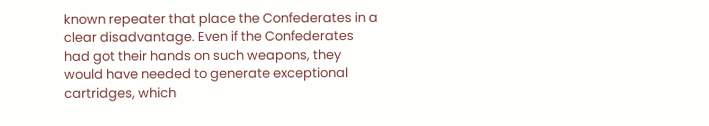known repeater that place the Confederates in a clear disadvantage. Even if the Confederates had got their hands on such weapons, they would have needed to generate exceptional cartridges, which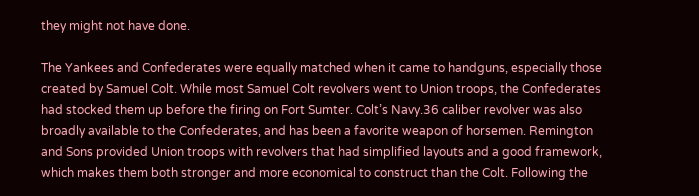they might not have done.

The Yankees and Confederates were equally matched when it came to handguns, especially those created by Samuel Colt. While most Samuel Colt revolvers went to Union troops, the Confederates had stocked them up before the firing on Fort Sumter. Colt’s Navy.36 caliber revolver was also broadly available to the Confederates, and has been a favorite weapon of horsemen. Remington and Sons provided Union troops with revolvers that had simplified layouts and a good framework, which makes them both stronger and more economical to construct than the Colt. Following the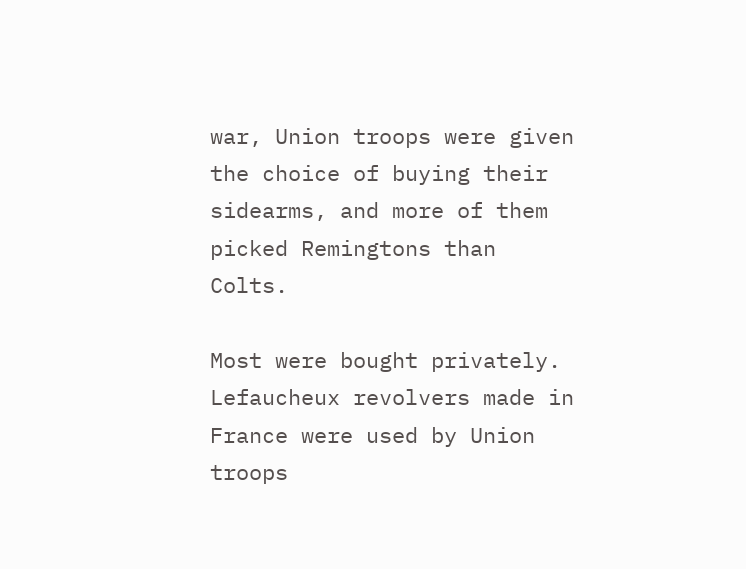war, Union troops were given the choice of buying their sidearms, and more of them picked Remingtons than Colts.

Most were bought privately. Lefaucheux revolvers made in France were used by Union troops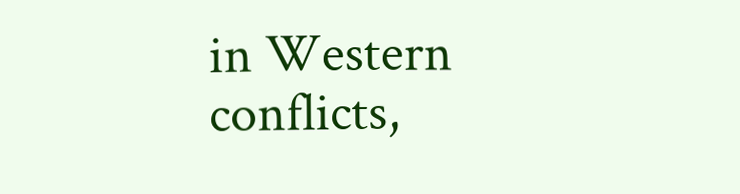in Western conflicts,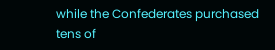while the Confederates purchased tens of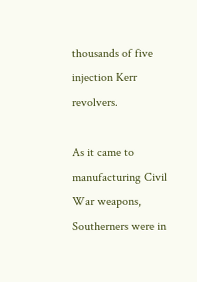thousands of five injection Kerr revolvers.

As it came to manufacturing Civil War weapons, Southerners were in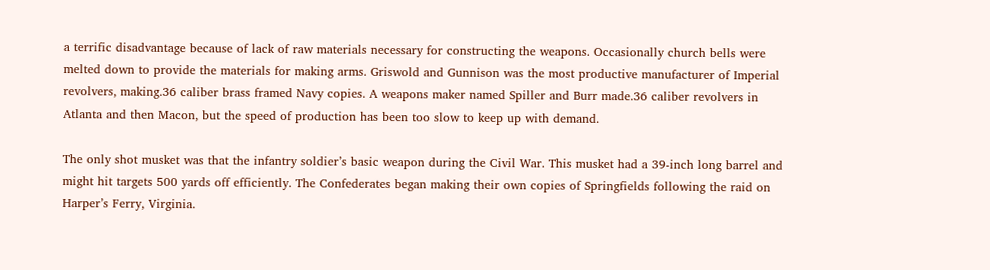a terrific disadvantage because of lack of raw materials necessary for constructing the weapons. Occasionally church bells were melted down to provide the materials for making arms. Griswold and Gunnison was the most productive manufacturer of Imperial revolvers, making.36 caliber brass framed Navy copies. A weapons maker named Spiller and Burr made.36 caliber revolvers in Atlanta and then Macon, but the speed of production has been too slow to keep up with demand.

The only shot musket was that the infantry soldier’s basic weapon during the Civil War. This musket had a 39-inch long barrel and might hit targets 500 yards off efficiently. The Confederates began making their own copies of Springfields following the raid on Harper’s Ferry, Virginia.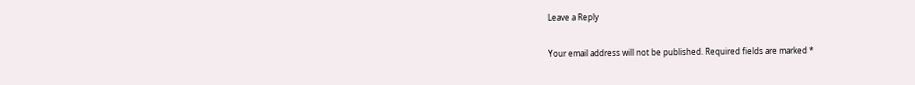Leave a Reply

Your email address will not be published. Required fields are marked *